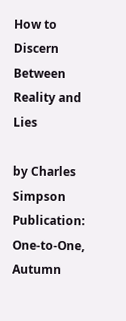How to Discern Between Reality and Lies

by Charles Simpson
Publication: One-to-One, Autumn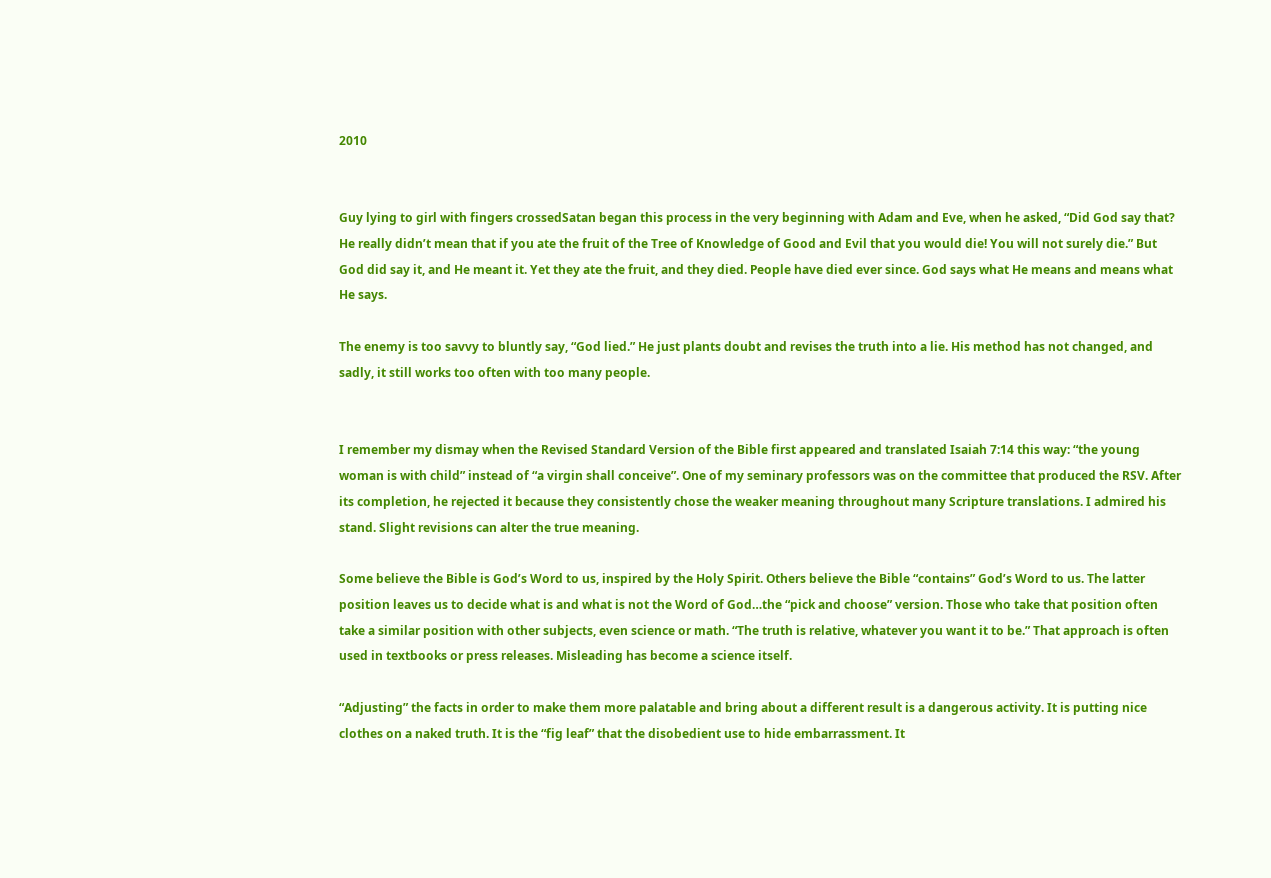2010


Guy lying to girl with fingers crossedSatan began this process in the very beginning with Adam and Eve, when he asked, “Did God say that? He really didn’t mean that if you ate the fruit of the Tree of Knowledge of Good and Evil that you would die! You will not surely die.” But God did say it, and He meant it. Yet they ate the fruit, and they died. People have died ever since. God says what He means and means what He says.

The enemy is too savvy to bluntly say, “God lied.” He just plants doubt and revises the truth into a lie. His method has not changed, and sadly, it still works too often with too many people.


I remember my dismay when the Revised Standard Version of the Bible first appeared and translated Isaiah 7:14 this way: “the young woman is with child” instead of “a virgin shall conceive”. One of my seminary professors was on the committee that produced the RSV. After its completion, he rejected it because they consistently chose the weaker meaning throughout many Scripture translations. I admired his stand. Slight revisions can alter the true meaning.

Some believe the Bible is God’s Word to us, inspired by the Holy Spirit. Others believe the Bible “contains” God’s Word to us. The latter position leaves us to decide what is and what is not the Word of God…the “pick and choose” version. Those who take that position often take a similar position with other subjects, even science or math. “The truth is relative, whatever you want it to be.” That approach is often used in textbooks or press releases. Misleading has become a science itself.

“Adjusting” the facts in order to make them more palatable and bring about a different result is a dangerous activity. It is putting nice clothes on a naked truth. It is the “fig leaf” that the disobedient use to hide embarrassment. It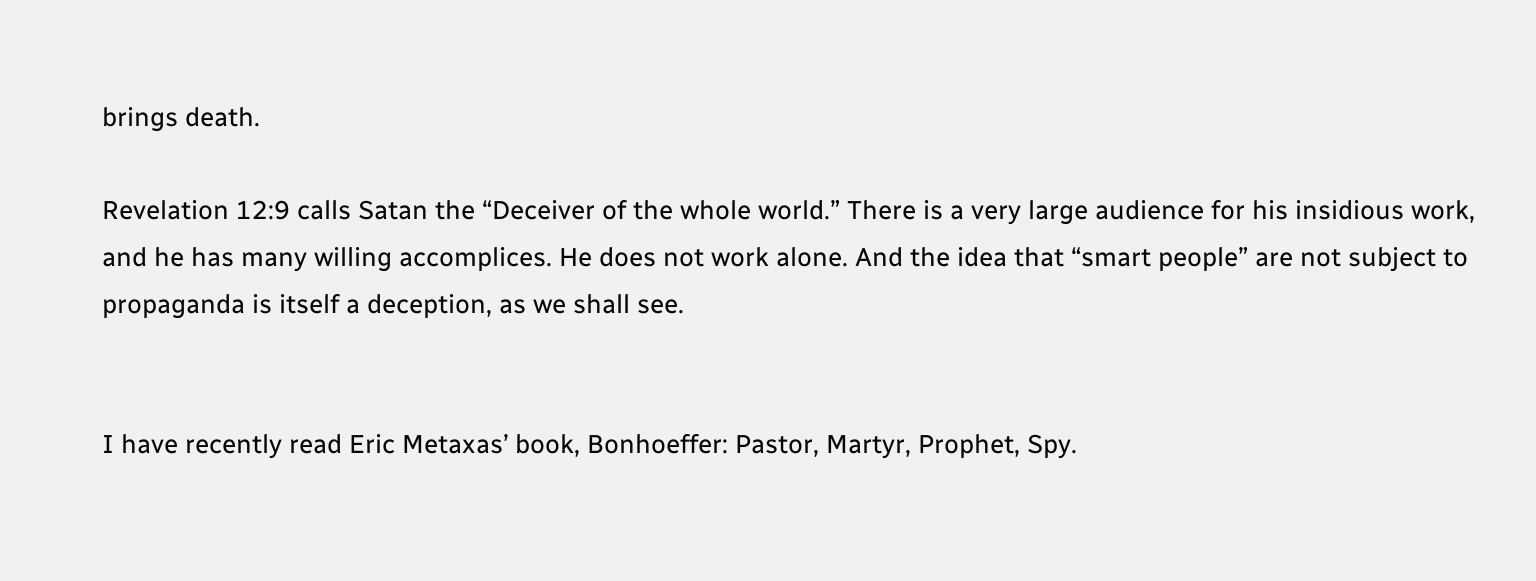brings death.

Revelation 12:9 calls Satan the “Deceiver of the whole world.” There is a very large audience for his insidious work, and he has many willing accomplices. He does not work alone. And the idea that “smart people” are not subject to propaganda is itself a deception, as we shall see.


I have recently read Eric Metaxas’ book, Bonhoeffer: Pastor, Martyr, Prophet, Spy.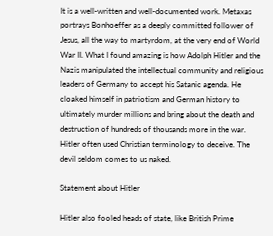It is a well-written and well-documented work. Metaxas portrays Bonhoeffer as a deeply committed follower of Jesus, all the way to martyrdom, at the very end of World War II. What I found amazing is how Adolph Hitler and the Nazis manipulated the intellectual community and religious leaders of Germany to accept his Satanic agenda. He cloaked himself in patriotism and German history to ultimately murder millions and bring about the death and destruction of hundreds of thousands more in the war. Hitler often used Christian terminology to deceive. The devil seldom comes to us naked.

Statement about Hitler

Hitler also fooled heads of state, like British Prime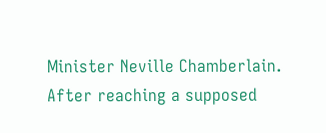Minister Neville Chamberlain. After reaching a supposed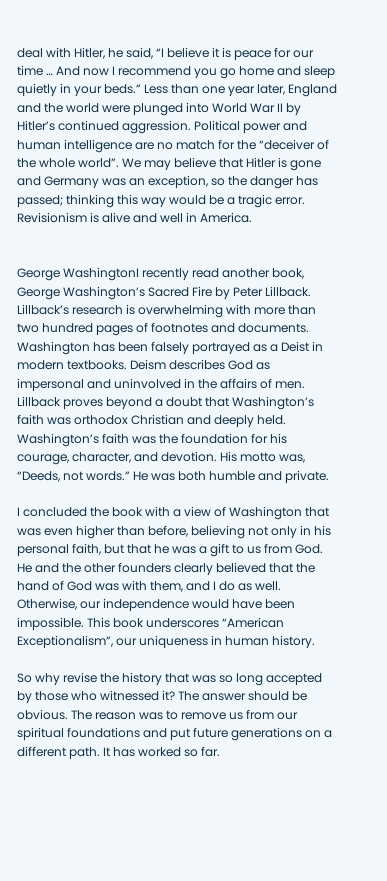deal with Hitler, he said, “I believe it is peace for our time … And now I recommend you go home and sleep quietly in your beds.” Less than one year later, England and the world were plunged into World War II by Hitler’s continued aggression. Political power and human intelligence are no match for the “deceiver of the whole world”. We may believe that Hitler is gone and Germany was an exception, so the danger has passed; thinking this way would be a tragic error. Revisionism is alive and well in America.


George WashingtonI recently read another book, George Washington’s Sacred Fire by Peter Lillback. Lillback’s research is overwhelming with more than two hundred pages of footnotes and documents. Washington has been falsely portrayed as a Deist in modern textbooks. Deism describes God as impersonal and uninvolved in the affairs of men. Lillback proves beyond a doubt that Washington’s faith was orthodox Christian and deeply held. Washington’s faith was the foundation for his courage, character, and devotion. His motto was, “Deeds, not words.” He was both humble and private.

I concluded the book with a view of Washington that was even higher than before, believing not only in his personal faith, but that he was a gift to us from God. He and the other founders clearly believed that the hand of God was with them, and I do as well. Otherwise, our independence would have been impossible. This book underscores “American Exceptionalism”, our uniqueness in human history.

So why revise the history that was so long accepted by those who witnessed it? The answer should be obvious. The reason was to remove us from our spiritual foundations and put future generations on a different path. It has worked so far.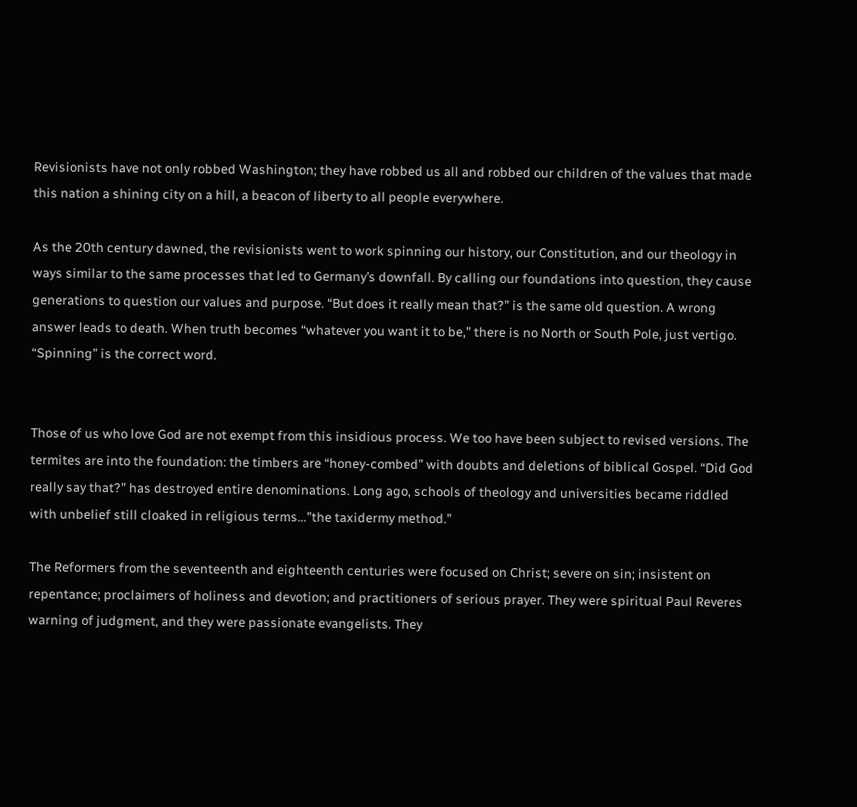Revisionists have not only robbed Washington; they have robbed us all and robbed our children of the values that made this nation a shining city on a hill, a beacon of liberty to all people everywhere.

As the 20th century dawned, the revisionists went to work spinning our history, our Constitution, and our theology in ways similar to the same processes that led to Germany’s downfall. By calling our foundations into question, they cause generations to question our values and purpose. “But does it really mean that?” is the same old question. A wrong answer leads to death. When truth becomes “whatever you want it to be,” there is no North or South Pole, just vertigo. “Spinning” is the correct word.


Those of us who love God are not exempt from this insidious process. We too have been subject to revised versions. The termites are into the foundation: the timbers are “honey-combed” with doubts and deletions of biblical Gospel. “Did God really say that?” has destroyed entire denominations. Long ago, schools of theology and universities became riddled with unbelief still cloaked in religious terms…”the taxidermy method.”

The Reformers from the seventeenth and eighteenth centuries were focused on Christ; severe on sin; insistent on repentance; proclaimers of holiness and devotion; and practitioners of serious prayer. They were spiritual Paul Reveres warning of judgment, and they were passionate evangelists. They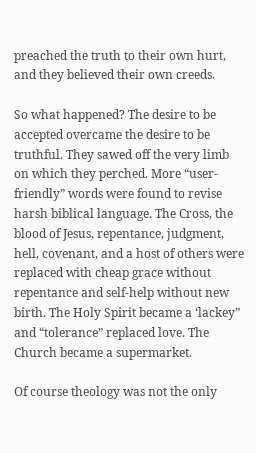preached the truth to their own hurt, and they believed their own creeds.

So what happened? The desire to be accepted overcame the desire to be truthful. They sawed off the very limb on which they perched. More “user-friendly” words were found to revise harsh biblical language. The Cross, the blood of Jesus, repentance, judgment, hell, covenant, and a host of others were replaced with cheap grace without repentance and self-help without new birth. The Holy Spirit became a ‘lackey” and “tolerance” replaced love. The Church became a supermarket.

Of course theology was not the only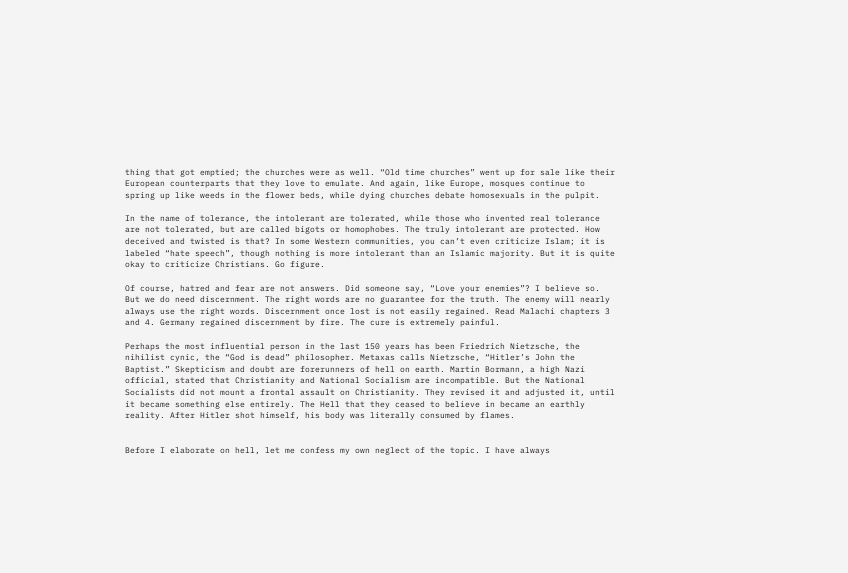thing that got emptied; the churches were as well. “Old time churches” went up for sale like their European counterparts that they love to emulate. And again, like Europe, mosques continue to spring up like weeds in the flower beds, while dying churches debate homosexuals in the pulpit.

In the name of tolerance, the intolerant are tolerated, while those who invented real tolerance are not tolerated, but are called bigots or homophobes. The truly intolerant are protected. How deceived and twisted is that? In some Western communities, you can’t even criticize Islam; it is labeled “hate speech”, though nothing is more intolerant than an Islamic majority. But it is quite okay to criticize Christians. Go figure.

Of course, hatred and fear are not answers. Did someone say, “Love your enemies”? I believe so. But we do need discernment. The right words are no guarantee for the truth. The enemy will nearly always use the right words. Discernment once lost is not easily regained. Read Malachi chapters 3 and 4. Germany regained discernment by fire. The cure is extremely painful.

Perhaps the most influential person in the last 150 years has been Friedrich Nietzsche, the nihilist cynic, the “God is dead” philosopher. Metaxas calls Nietzsche, “Hitler’s John the Baptist.” Skepticism and doubt are forerunners of hell on earth. Martin Bormann, a high Nazi official, stated that Christianity and National Socialism are incompatible. But the National Socialists did not mount a frontal assault on Christianity. They revised it and adjusted it, until it became something else entirely. The Hell that they ceased to believe in became an earthly reality. After Hitler shot himself, his body was literally consumed by flames.


Before I elaborate on hell, let me confess my own neglect of the topic. I have always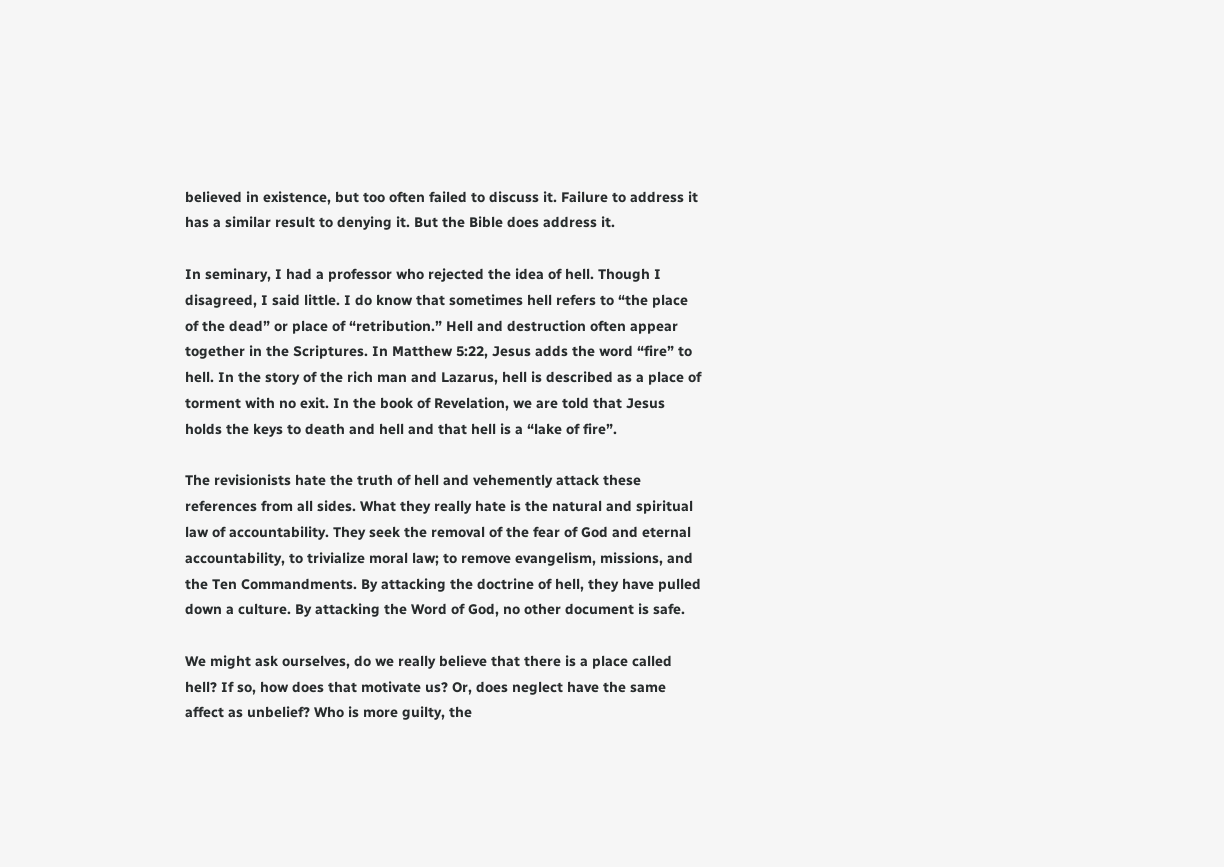believed in existence, but too often failed to discuss it. Failure to address it has a similar result to denying it. But the Bible does address it.

In seminary, I had a professor who rejected the idea of hell. Though I disagreed, I said little. I do know that sometimes hell refers to “the place of the dead” or place of “retribution.” Hell and destruction often appear together in the Scriptures. In Matthew 5:22, Jesus adds the word “fire” to hell. In the story of the rich man and Lazarus, hell is described as a place of torment with no exit. In the book of Revelation, we are told that Jesus holds the keys to death and hell and that hell is a “lake of fire”.

The revisionists hate the truth of hell and vehemently attack these references from all sides. What they really hate is the natural and spiritual law of accountability. They seek the removal of the fear of God and eternal accountability, to trivialize moral law; to remove evangelism, missions, and the Ten Commandments. By attacking the doctrine of hell, they have pulled down a culture. By attacking the Word of God, no other document is safe.

We might ask ourselves, do we really believe that there is a place called hell? If so, how does that motivate us? Or, does neglect have the same affect as unbelief? Who is more guilty, the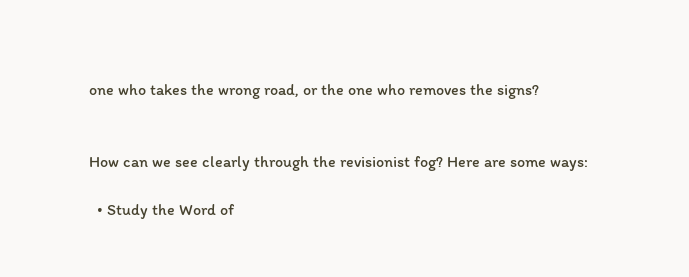one who takes the wrong road, or the one who removes the signs?


How can we see clearly through the revisionist fog? Here are some ways:

  • Study the Word of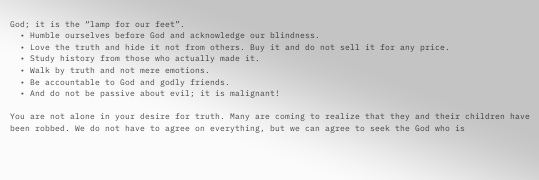God; it is the “lamp for our feet”.
  • Humble ourselves before God and acknowledge our blindness.
  • Love the truth and hide it not from others. Buy it and do not sell it for any price.
  • Study history from those who actually made it.
  • Walk by truth and not mere emotions.
  • Be accountable to God and godly friends.
  • And do not be passive about evil; it is malignant!

You are not alone in your desire for truth. Many are coming to realize that they and their children have been robbed. We do not have to agree on everything, but we can agree to seek the God who is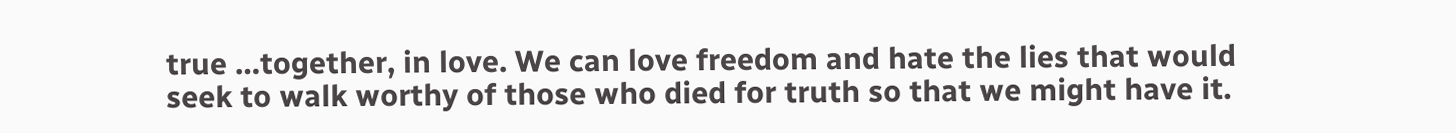true …together, in love. We can love freedom and hate the lies that would seek to walk worthy of those who died for truth so that we might have it.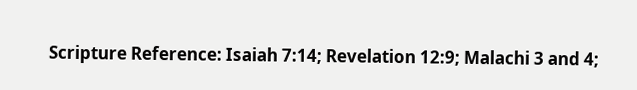Scripture Reference: Isaiah 7:14; Revelation 12:9; Malachi 3 and 4;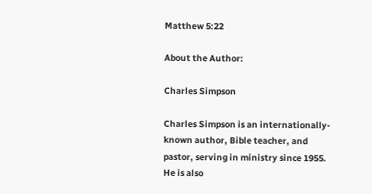Matthew 5:22

About the Author:

Charles Simpson

Charles Simpson is an internationally-known author, Bible teacher, and pastor, serving in ministry since 1955. He is also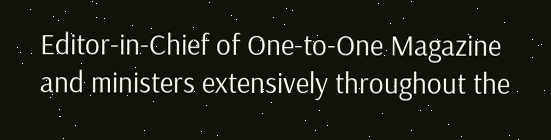Editor-in-Chief of One-to-One Magazine and ministers extensively throughout the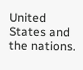United States and the nations.